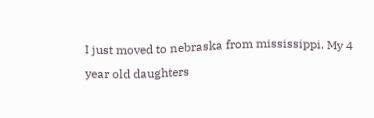I just moved to nebraska from mississippi. My 4 year old daughters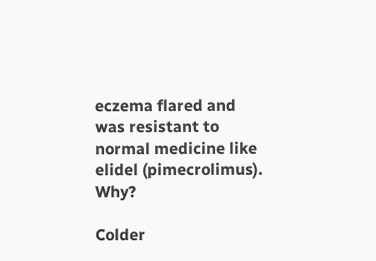eczema flared and was resistant to normal medicine like elidel (pimecrolimus). Why?

Colder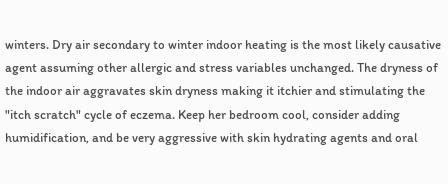winters. Dry air secondary to winter indoor heating is the most likely causative agent assuming other allergic and stress variables unchanged. The dryness of the indoor air aggravates skin dryness making it itchier and stimulating the "itch scratch" cycle of eczema. Keep her bedroom cool, consider adding humidification, and be very aggressive with skin hydrating agents and oral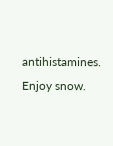antihistamines. Enjoy snow.